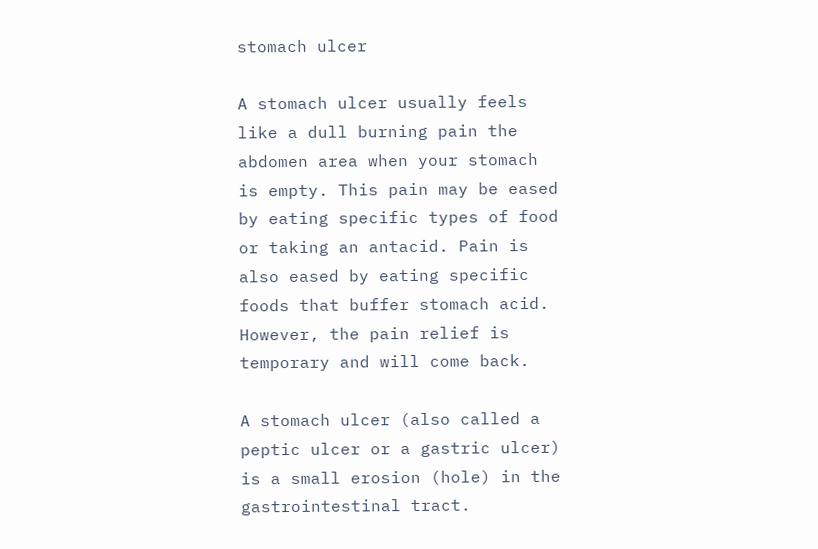stomach ulcer

A stomach ulcer usually feels like a dull burning pain the abdomen area when your stomach is empty. This pain may be eased by eating specific types of food or taking an antacid. Pain is also eased by eating specific foods that buffer stomach acid. However, the pain relief is temporary and will come back.

A stomach ulcer (also called a peptic ulcer or a gastric ulcer) is a small erosion (hole) in the gastrointestinal tract.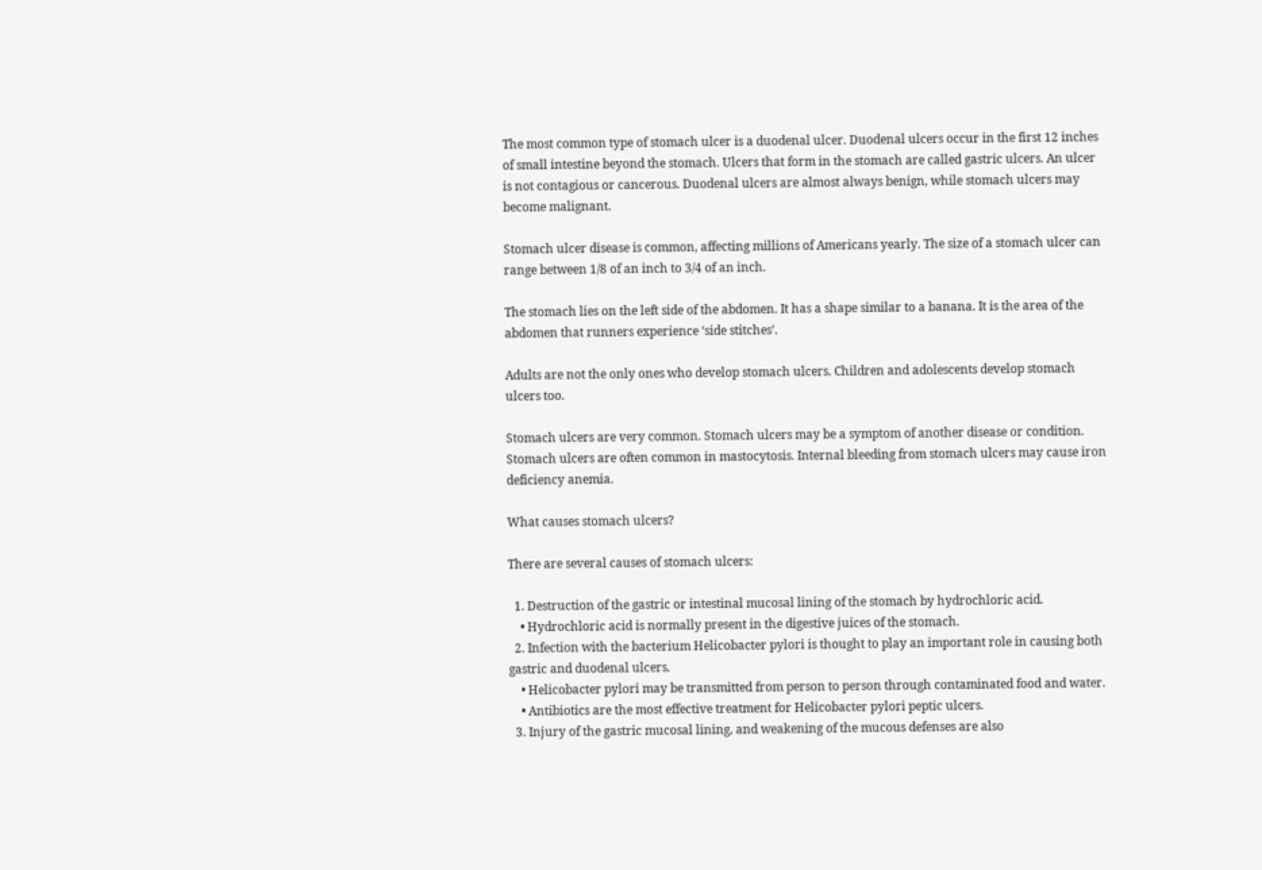The most common type of stomach ulcer is a duodenal ulcer. Duodenal ulcers occur in the first 12 inches of small intestine beyond the stomach. Ulcers that form in the stomach are called gastric ulcers. An ulcer is not contagious or cancerous. Duodenal ulcers are almost always benign, while stomach ulcers may become malignant.

Stomach ulcer disease is common, affecting millions of Americans yearly. The size of a stomach ulcer can range between 1/8 of an inch to 3/4 of an inch.

The stomach lies on the left side of the abdomen. It has a shape similar to a banana. It is the area of the abdomen that runners experience ‘side stitches’.

Adults are not the only ones who develop stomach ulcers. Children and adolescents develop stomach ulcers too.

Stomach ulcers are very common. Stomach ulcers may be a symptom of another disease or condition. Stomach ulcers are often common in mastocytosis. Internal bleeding from stomach ulcers may cause iron deficiency anemia.

What causes stomach ulcers?

There are several causes of stomach ulcers:

  1. Destruction of the gastric or intestinal mucosal lining of the stomach by hydrochloric acid.
    • Hydrochloric acid is normally present in the digestive juices of the stomach.
  2. Infection with the bacterium Helicobacter pylori is thought to play an important role in causing both gastric and duodenal ulcers.
    • Helicobacter pylori may be transmitted from person to person through contaminated food and water.
    • Antibiotics are the most effective treatment for Helicobacter pylori peptic ulcers.
  3. Injury of the gastric mucosal lining, and weakening of the mucous defenses are also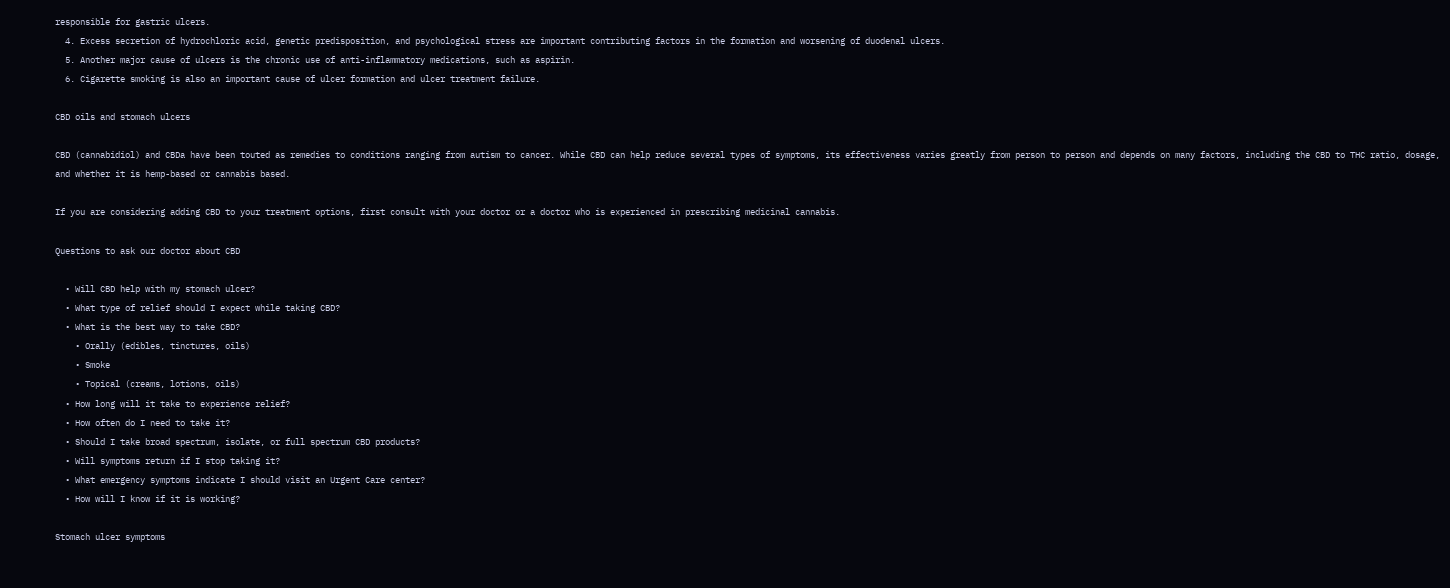responsible for gastric ulcers.
  4. Excess secretion of hydrochloric acid, genetic predisposition, and psychological stress are important contributing factors in the formation and worsening of duodenal ulcers.
  5. Another major cause of ulcers is the chronic use of anti-inflammatory medications, such as aspirin.
  6. Cigarette smoking is also an important cause of ulcer formation and ulcer treatment failure.

CBD oils and stomach ulcers

CBD (cannabidiol) and CBDa have been touted as remedies to conditions ranging from autism to cancer. While CBD can help reduce several types of symptoms, its effectiveness varies greatly from person to person and depends on many factors, including the CBD to THC ratio, dosage, and whether it is hemp-based or cannabis based.

If you are considering adding CBD to your treatment options, first consult with your doctor or a doctor who is experienced in prescribing medicinal cannabis.

Questions to ask our doctor about CBD

  • Will CBD help with my stomach ulcer?
  • What type of relief should I expect while taking CBD?
  • What is the best way to take CBD?
    • Orally (edibles, tinctures, oils)
    • Smoke
    • Topical (creams, lotions, oils)
  • How long will it take to experience relief?
  • How often do I need to take it?
  • Should I take broad spectrum, isolate, or full spectrum CBD products?
  • Will symptoms return if I stop taking it?
  • What emergency symptoms indicate I should visit an Urgent Care center?
  • How will I know if it is working?

Stomach ulcer symptoms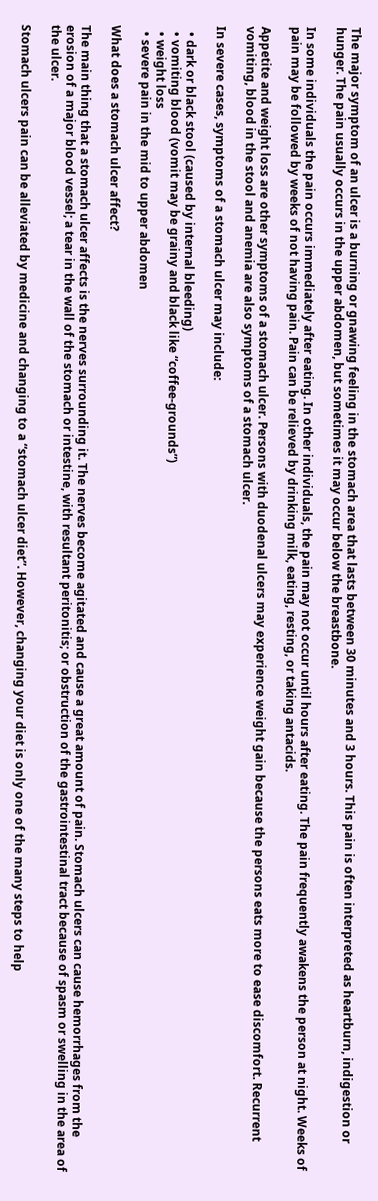The major symptom of an ulcer is a burning or gnawing feeling in the stomach area that lasts between 30 minutes and 3 hours. This pain is often interpreted as heartburn, indigestion or hunger. The pain usually occurs in the upper abdomen, but sometimes it may occur below the breastbone.

In some individuals the pain occurs immediately after eating. In other individuals, the pain may not occur until hours after eating. The pain frequently awakens the person at night. Weeks of pain may be followed by weeks of not having pain. Pain can be relieved by drinking milk, eating, resting, or taking antacids.

Appetite and weight loss are other symptoms of a stomach ulcer. Persons with duodenal ulcers may experience weight gain because the persons eats more to ease discomfort. Recurrent vomiting, blood in the stool and anemia are also symptoms of a stomach ulcer.

In severe cases, symptoms of a stomach ulcer may include:

  • dark or black stool (caused by internal bleeding)
  • vomiting blood (vomit may be grainy and black like “coffee-grounds”)
  • weight loss
  • severe pain in the mid to upper abdomen

What does a stomach ulcer affect?

The main thing that a stomach ulcer affects is the nerves surrounding it. The nerves become agitated and cause a great amount of pain. Stomach ulcers can cause hemorrhages from the erosion of a major blood vessel; a tear in the wall of the stomach or intestine, with resultant peritonitis; or obstruction of the gastrointestinal tract because of spasm or swelling in the area of the ulcer.

Stomach ulcers pain can be alleviated by medicine and changing to a “stomach ulcer diet”. However, changing your diet is only one of the many steps to help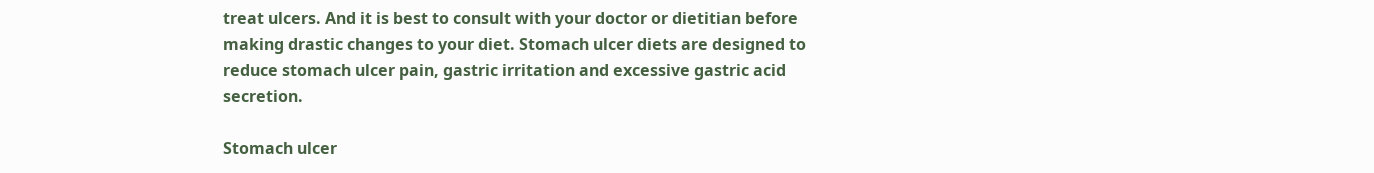treat ulcers. And it is best to consult with your doctor or dietitian before making drastic changes to your diet. Stomach ulcer diets are designed to reduce stomach ulcer pain, gastric irritation and excessive gastric acid secretion.

Stomach ulcer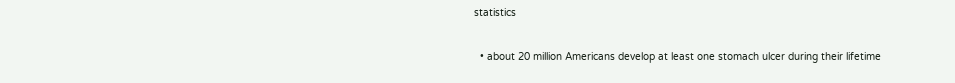statistics

  • about 20 million Americans develop at least one stomach ulcer during their lifetime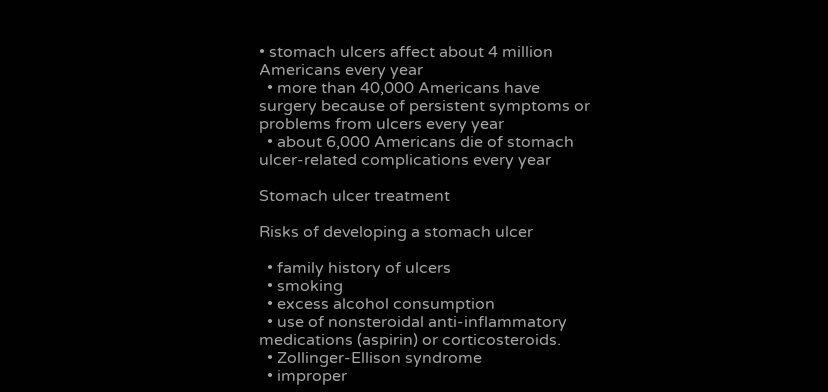• stomach ulcers affect about 4 million Americans every year
  • more than 40,000 Americans have surgery because of persistent symptoms or problems from ulcers every year
  • about 6,000 Americans die of stomach ulcer-related complications every year

Stomach ulcer treatment

Risks of developing a stomach ulcer

  • family history of ulcers
  • smoking
  • excess alcohol consumption
  • use of nonsteroidal anti-inflammatory medications (aspirin) or corticosteroids.
  • Zollinger-Ellison syndrome
  • improper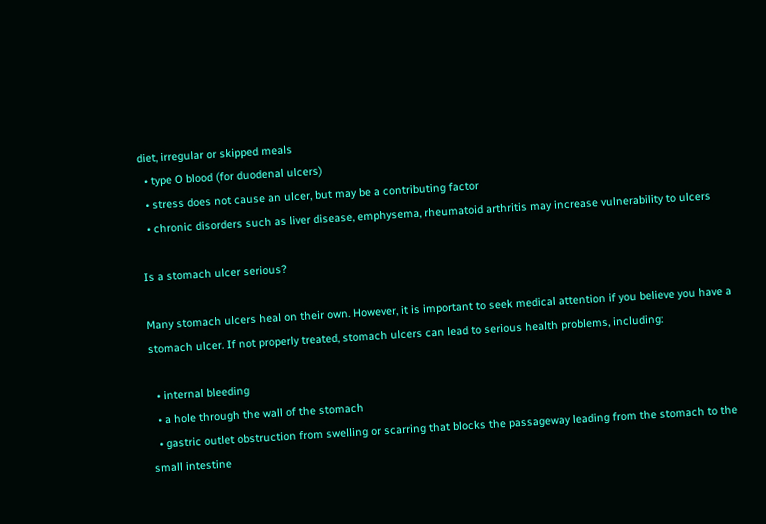diet, irregular or skipped meals
  • type O blood (for duodenal ulcers)
  • stress does not cause an ulcer, but may be a contributing factor
  • chronic disorders such as liver disease, emphysema, rheumatoid arthritis may increase vulnerability to ulcers

Is a stomach ulcer serious?

Many stomach ulcers heal on their own. However, it is important to seek medical attention if you believe you have a stomach ulcer. If not properly treated, stomach ulcers can lead to serious health problems, including:

  • internal bleeding
  • a hole through the wall of the stomach
  • gastric outlet obstruction from swelling or scarring that blocks the passageway leading from the stomach to the small intestine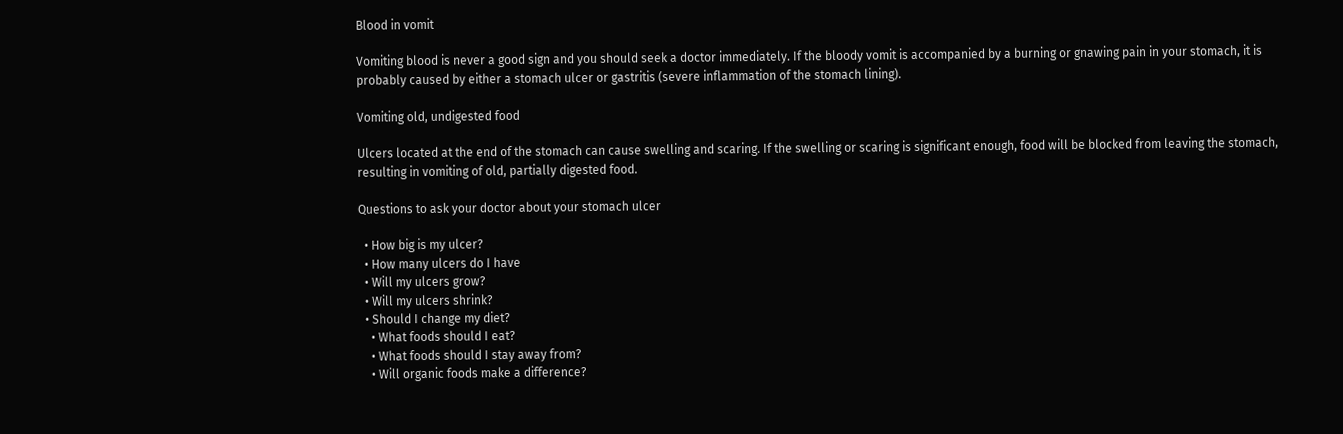Blood in vomit

Vomiting blood is never a good sign and you should seek a doctor immediately. If the bloody vomit is accompanied by a burning or gnawing pain in your stomach, it is probably caused by either a stomach ulcer or gastritis (severe inflammation of the stomach lining).

Vomiting old, undigested food

Ulcers located at the end of the stomach can cause swelling and scaring. If the swelling or scaring is significant enough, food will be blocked from leaving the stomach, resulting in vomiting of old, partially digested food.

Questions to ask your doctor about your stomach ulcer

  • How big is my ulcer?
  • How many ulcers do I have
  • Will my ulcers grow?
  • Will my ulcers shrink?
  • Should I change my diet?
    • What foods should I eat?
    • What foods should I stay away from?
    • Will organic foods make a difference?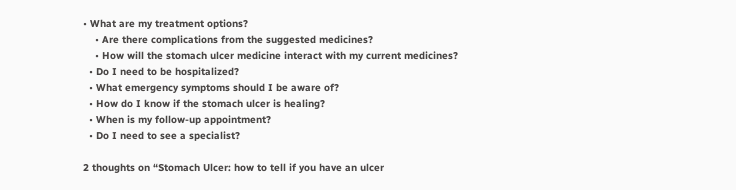• What are my treatment options?
    • Are there complications from the suggested medicines?
    • How will the stomach ulcer medicine interact with my current medicines?
  • Do I need to be hospitalized?
  • What emergency symptoms should I be aware of?
  • How do I know if the stomach ulcer is healing?
  • When is my follow-up appointment?
  • Do I need to see a specialist?

2 thoughts on “Stomach Ulcer: how to tell if you have an ulcer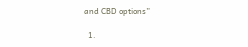and CBD options”

  1.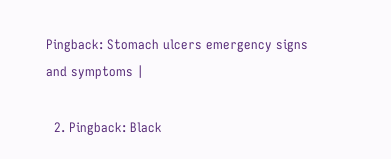Pingback: Stomach ulcers emergency signs and symptoms |

  2. Pingback: Black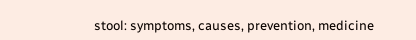stool: symptoms, causes, prevention, medicine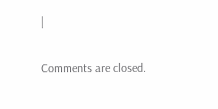|

Comments are closed.